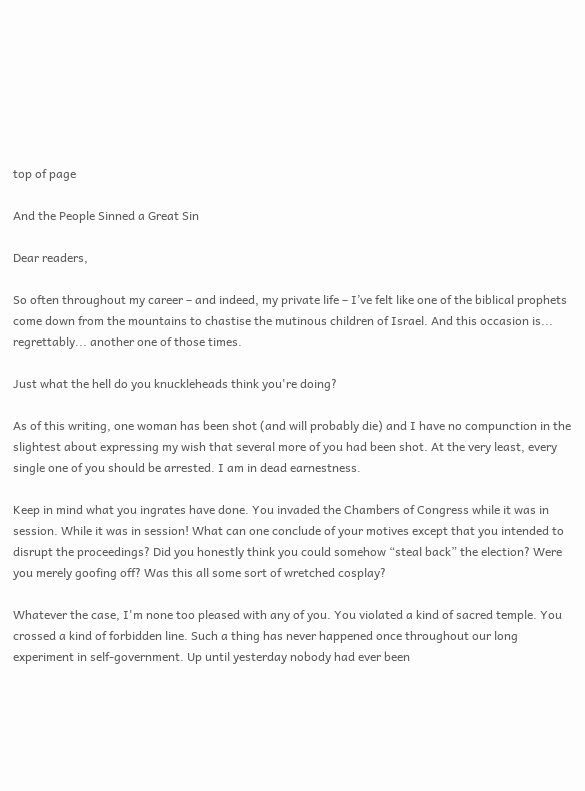top of page

And the People Sinned a Great Sin

Dear readers,

So often throughout my career – and indeed, my private life – I’ve felt like one of the biblical prophets come down from the mountains to chastise the mutinous children of Israel. And this occasion is... regrettably... another one of those times.

Just what the hell do you knuckleheads think you're doing?

As of this writing, one woman has been shot (and will probably die) and I have no compunction in the slightest about expressing my wish that several more of you had been shot. At the very least, every single one of you should be arrested. I am in dead earnestness.

Keep in mind what you ingrates have done. You invaded the Chambers of Congress while it was in session. While it was in session! What can one conclude of your motives except that you intended to disrupt the proceedings? Did you honestly think you could somehow “steal back” the election? Were you merely goofing off? Was this all some sort of wretched cosplay?

Whatever the case, I'm none too pleased with any of you. You violated a kind of sacred temple. You crossed a kind of forbidden line. Such a thing has never happened once throughout our long experiment in self-government. Up until yesterday nobody had ever been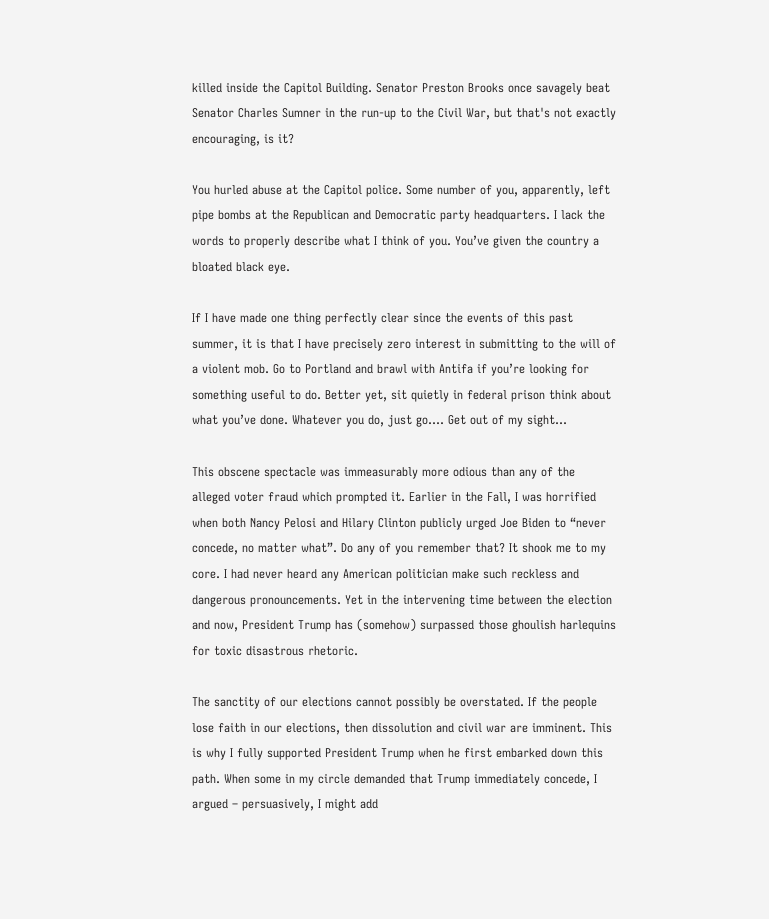killed inside the Capitol Building. Senator Preston Brooks once savagely beat Senator Charles Sumner in the run-up to the Civil War, but that's not exactly encouraging, is it?

You hurled abuse at the Capitol police. Some number of you, apparently, left pipe bombs at the Republican and Democratic party headquarters. I lack the words to properly describe what I think of you. You’ve given the country a bloated black eye.

If I have made one thing perfectly clear since the events of this past summer, it is that I have precisely zero interest in submitting to the will of a violent mob. Go to Portland and brawl with Antifa if you’re looking for something useful to do. Better yet, sit quietly in federal prison think about what you’ve done. Whatever you do, just go.... Get out of my sight…

This obscene spectacle was immeasurably more odious than any of the alleged voter fraud which prompted it. Earlier in the Fall, I was horrified when both Nancy Pelosi and Hilary Clinton publicly urged Joe Biden to “never concede, no matter what”. Do any of you remember that? It shook me to my core. I had never heard any American politician make such reckless and dangerous pronouncements. Yet in the intervening time between the election and now, President Trump has (somehow) surpassed those ghoulish harlequins for toxic disastrous rhetoric.

The sanctity of our elections cannot possibly be overstated. If the people lose faith in our elections, then dissolution and civil war are imminent. This is why I fully supported President Trump when he first embarked down this path. When some in my circle demanded that Trump immediately concede, I argued – persuasively, I might add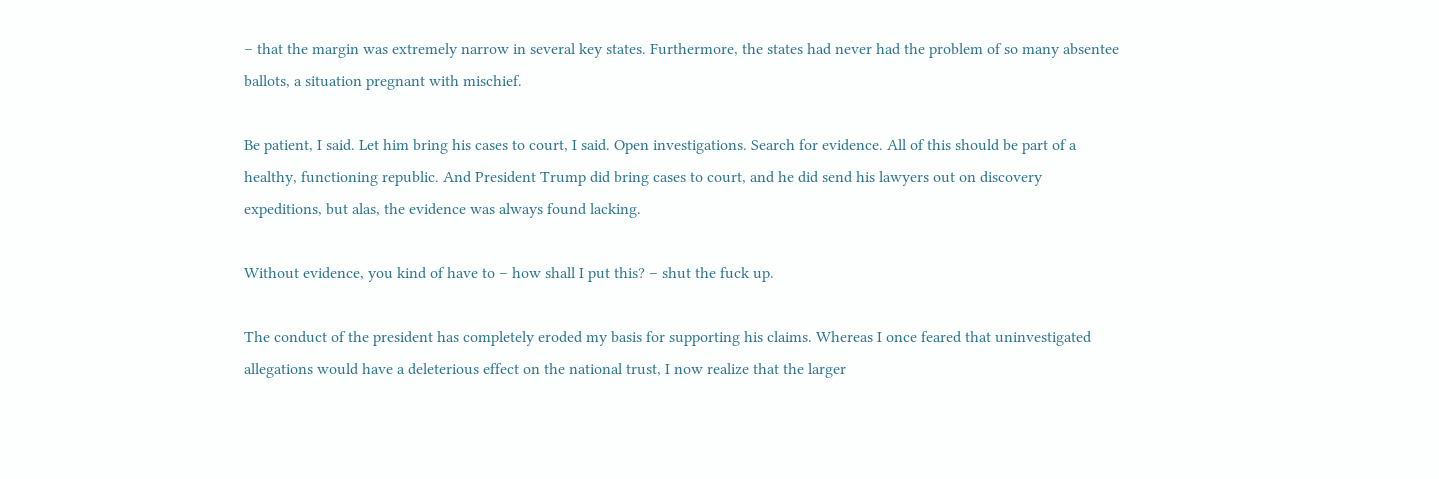– that the margin was extremely narrow in several key states. Furthermore, the states had never had the problem of so many absentee ballots, a situation pregnant with mischief.

Be patient, I said. Let him bring his cases to court, I said. Open investigations. Search for evidence. All of this should be part of a healthy, functioning republic. And President Trump did bring cases to court, and he did send his lawyers out on discovery expeditions, but alas, the evidence was always found lacking.

Without evidence, you kind of have to – how shall I put this? – shut the fuck up.

The conduct of the president has completely eroded my basis for supporting his claims. Whereas I once feared that uninvestigated allegations would have a deleterious effect on the national trust, I now realize that the larger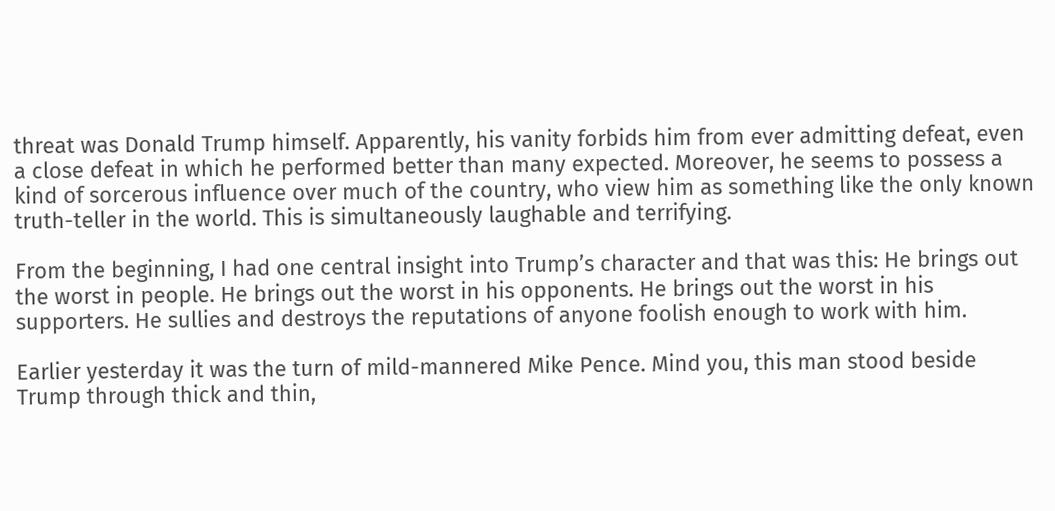threat was Donald Trump himself. Apparently, his vanity forbids him from ever admitting defeat, even a close defeat in which he performed better than many expected. Moreover, he seems to possess a kind of sorcerous influence over much of the country, who view him as something like the only known truth-teller in the world. This is simultaneously laughable and terrifying.

From the beginning, I had one central insight into Trump’s character and that was this: He brings out the worst in people. He brings out the worst in his opponents. He brings out the worst in his supporters. He sullies and destroys the reputations of anyone foolish enough to work with him.

Earlier yesterday it was the turn of mild-mannered Mike Pence. Mind you, this man stood beside Trump through thick and thin,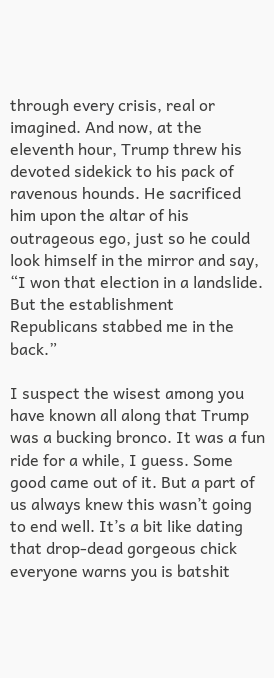through every crisis, real or imagined. And now, at the eleventh hour, Trump threw his devoted sidekick to his pack of ravenous hounds. He sacrificed him upon the altar of his outrageous ego, just so he could look himself in the mirror and say, “I won that election in a landslide. But the establishment Republicans stabbed me in the back.”

I suspect the wisest among you have known all along that Trump was a bucking bronco. It was a fun ride for a while, I guess. Some good came out of it. But a part of us always knew this wasn’t going to end well. It’s a bit like dating that drop-dead gorgeous chick everyone warns you is batshit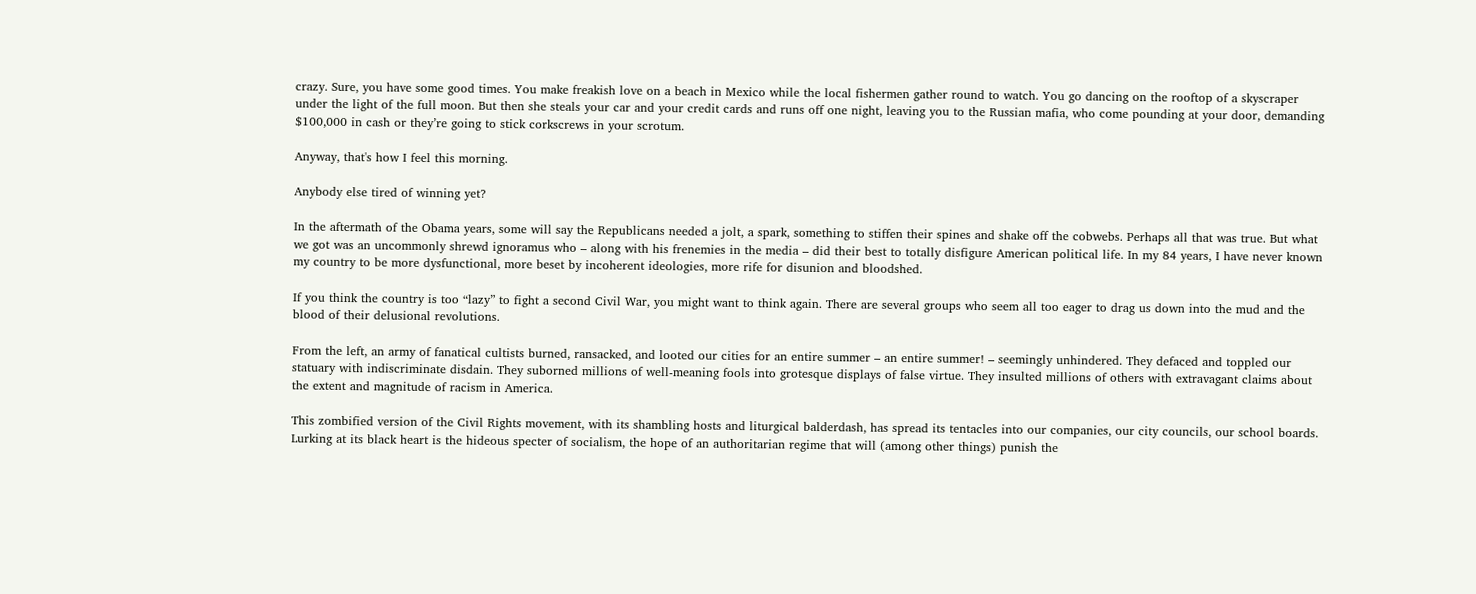crazy. Sure, you have some good times. You make freakish love on a beach in Mexico while the local fishermen gather round to watch. You go dancing on the rooftop of a skyscraper under the light of the full moon. But then she steals your car and your credit cards and runs off one night, leaving you to the Russian mafia, who come pounding at your door, demanding $100,000 in cash or they’re going to stick corkscrews in your scrotum.

Anyway, that's how I feel this morning.

Anybody else tired of winning yet?

In the aftermath of the Obama years, some will say the Republicans needed a jolt, a spark, something to stiffen their spines and shake off the cobwebs. Perhaps all that was true. But what we got was an uncommonly shrewd ignoramus who – along with his frenemies in the media – did their best to totally disfigure American political life. In my 84 years, I have never known my country to be more dysfunctional, more beset by incoherent ideologies, more rife for disunion and bloodshed.

If you think the country is too “lazy” to fight a second Civil War, you might want to think again. There are several groups who seem all too eager to drag us down into the mud and the blood of their delusional revolutions.

From the left, an army of fanatical cultists burned, ransacked, and looted our cities for an entire summer – an entire summer! – seemingly unhindered. They defaced and toppled our statuary with indiscriminate disdain. They suborned millions of well-meaning fools into grotesque displays of false virtue. They insulted millions of others with extravagant claims about the extent and magnitude of racism in America.

This zombified version of the Civil Rights movement, with its shambling hosts and liturgical balderdash, has spread its tentacles into our companies, our city councils, our school boards. Lurking at its black heart is the hideous specter of socialism, the hope of an authoritarian regime that will (among other things) punish the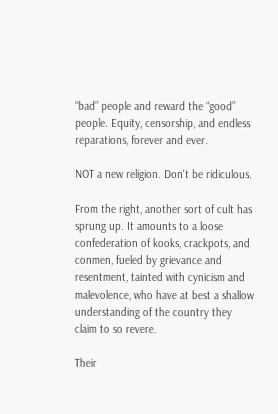“bad” people and reward the “good” people. Equity, censorship, and endless reparations, forever and ever.

NOT a new religion. Don't be ridiculous.

From the right, another sort of cult has sprung up. It amounts to a loose confederation of kooks, crackpots, and conmen, fueled by grievance and resentment, tainted with cynicism and malevolence, who have at best a shallow understanding of the country they claim to so revere.

Their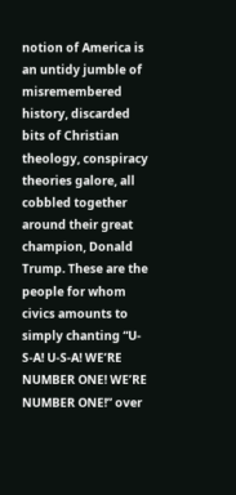notion of America is an untidy jumble of misremembered history, discarded bits of Christian theology, conspiracy theories galore, all cobbled together around their great champion, Donald Trump. These are the people for whom civics amounts to simply chanting “U-S-A! U-S-A! WE’RE NUMBER ONE! WE’RE NUMBER ONE!” over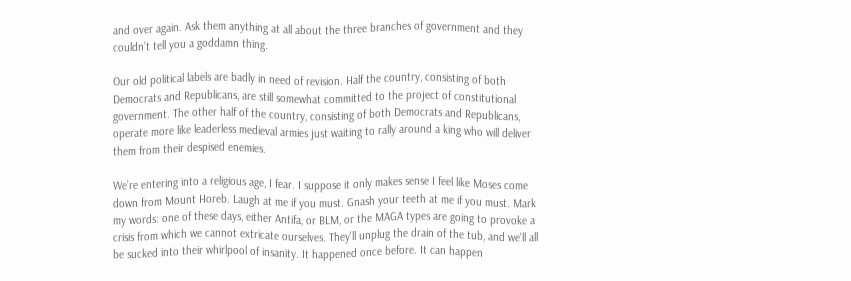and over again. Ask them anything at all about the three branches of government and they couldn’t tell you a goddamn thing.

Our old political labels are badly in need of revision. Half the country, consisting of both Democrats and Republicans, are still somewhat committed to the project of constitutional government. The other half of the country, consisting of both Democrats and Republicans, operate more like leaderless medieval armies just waiting to rally around a king who will deliver them from their despised enemies.

We’re entering into a religious age, I fear. I suppose it only makes sense I feel like Moses come down from Mount Horeb. Laugh at me if you must. Gnash your teeth at me if you must. Mark my words: one of these days, either Antifa, or BLM, or the MAGA types are going to provoke a crisis from which we cannot extricate ourselves. They'll unplug the drain of the tub, and we'll all be sucked into their whirlpool of insanity. It happened once before. It can happen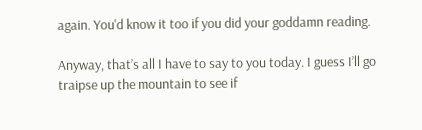again. You'd know it too if you did your goddamn reading.

Anyway, that’s all I have to say to you today. I guess I’ll go traipse up the mountain to see if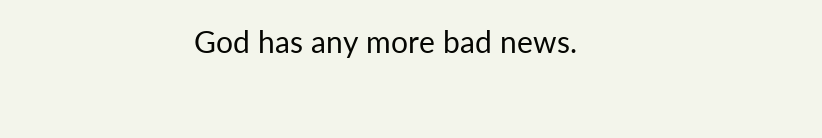God has any more bad news.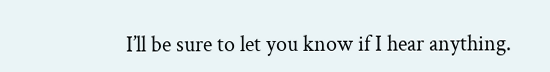I’ll be sure to let you know if I hear anything.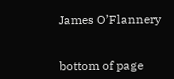James O’Flannery


bottom of page